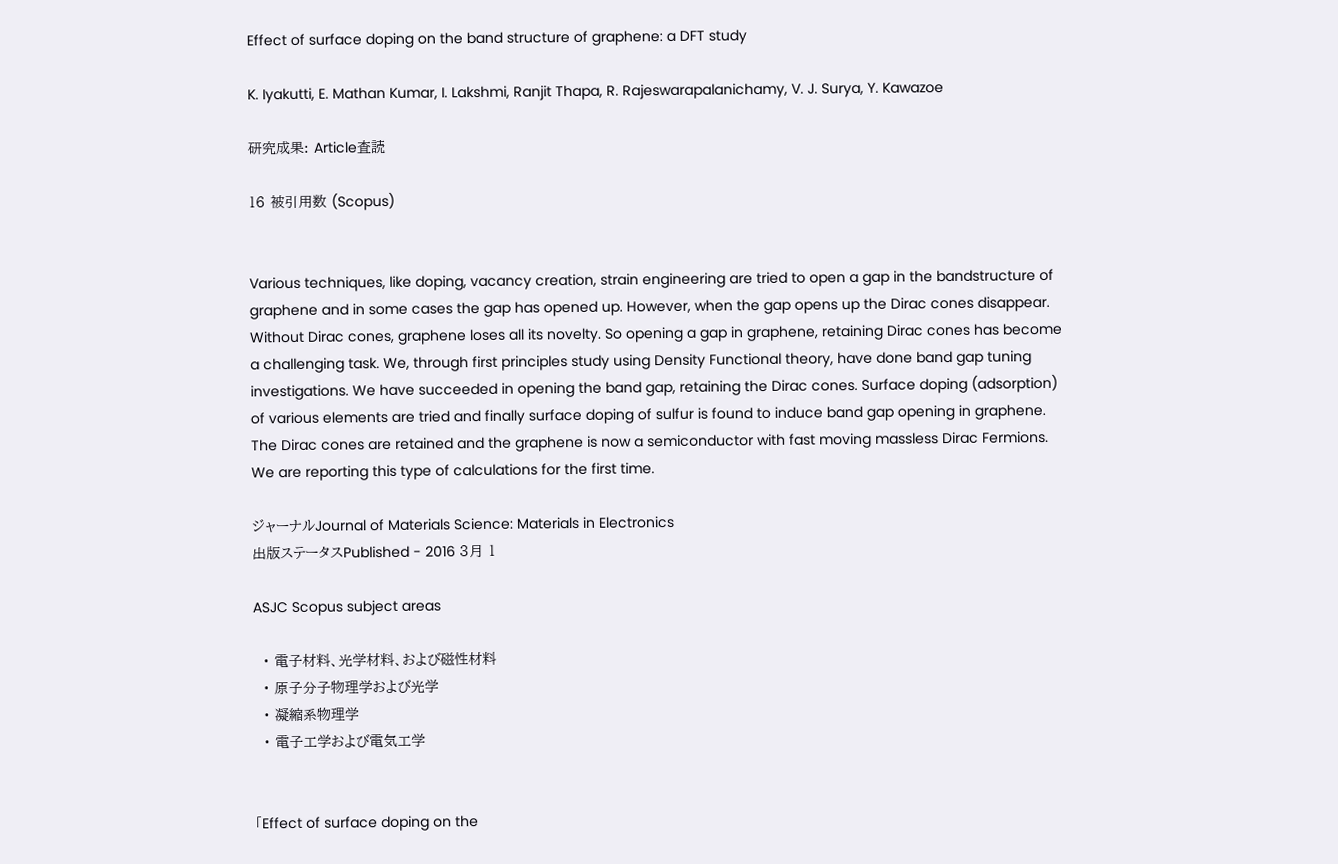Effect of surface doping on the band structure of graphene: a DFT study

K. Iyakutti, E. Mathan Kumar, I. Lakshmi, Ranjit Thapa, R. Rajeswarapalanichamy, V. J. Surya, Y. Kawazoe

研究成果: Article査読

16 被引用数 (Scopus)


Various techniques, like doping, vacancy creation, strain engineering are tried to open a gap in the bandstructure of graphene and in some cases the gap has opened up. However, when the gap opens up the Dirac cones disappear. Without Dirac cones, graphene loses all its novelty. So opening a gap in graphene, retaining Dirac cones has become a challenging task. We, through first principles study using Density Functional theory, have done band gap tuning investigations. We have succeeded in opening the band gap, retaining the Dirac cones. Surface doping (adsorption) of various elements are tried and finally surface doping of sulfur is found to induce band gap opening in graphene. The Dirac cones are retained and the graphene is now a semiconductor with fast moving massless Dirac Fermions. We are reporting this type of calculations for the first time.

ジャーナルJournal of Materials Science: Materials in Electronics
出版ステータスPublished - 2016 3月 1

ASJC Scopus subject areas

  • 電子材料、光学材料、および磁性材料
  • 原子分子物理学および光学
  • 凝縮系物理学
  • 電子工学および電気工学


「Effect of surface doping on the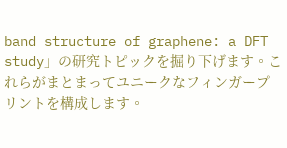band structure of graphene: a DFT study」の研究トピックを掘り下げます。これらがまとまってユニークなフィンガープリントを構成します。